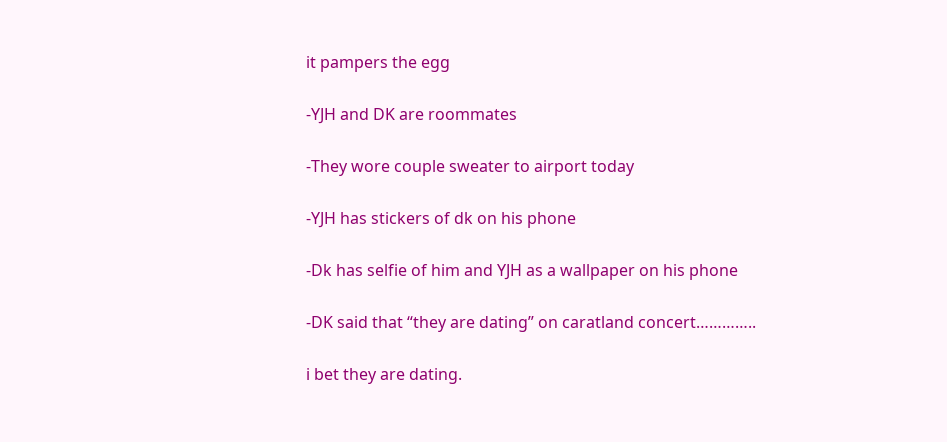it pampers the egg

-YJH and DK are roommates

-They wore couple sweater to airport today

-YJH has stickers of dk on his phone

-Dk has selfie of him and YJH as a wallpaper on his phone

-DK said that “they are dating” on caratland concert…………..

i bet they are dating.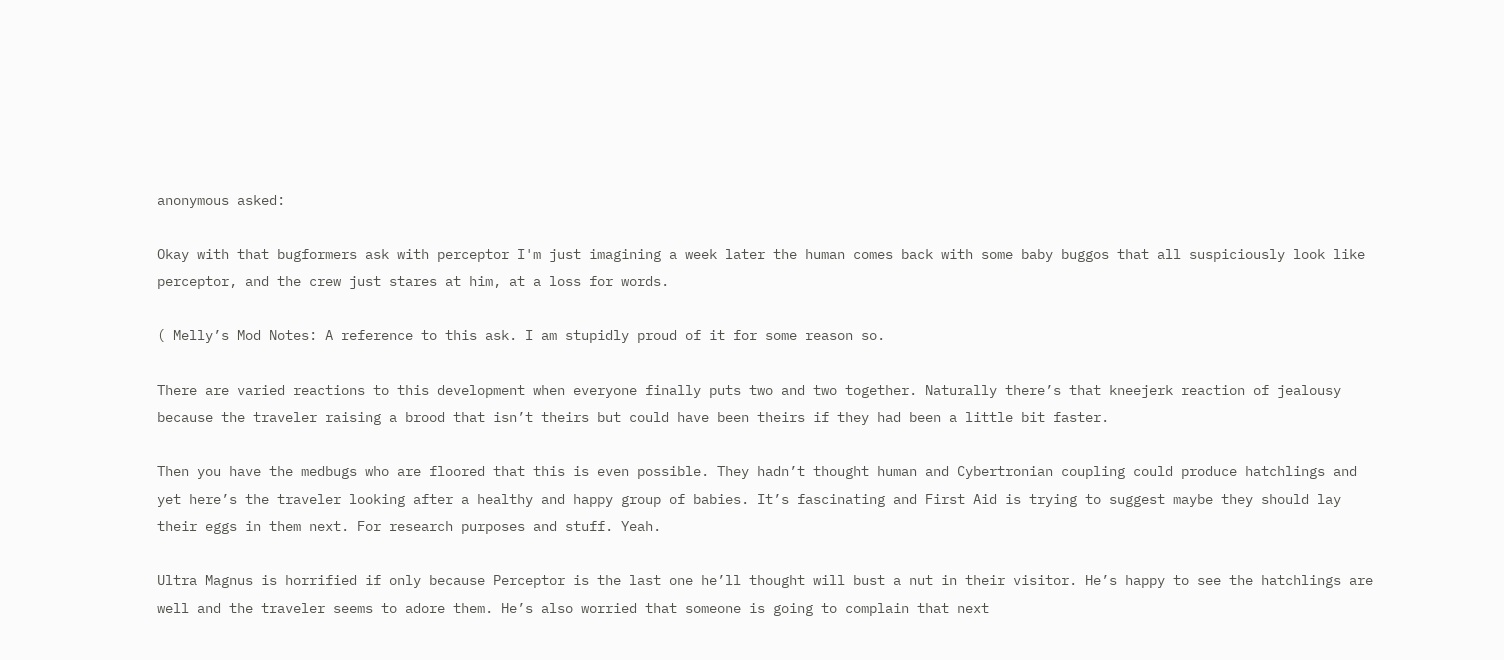anonymous asked:

Okay with that bugformers ask with perceptor I'm just imagining a week later the human comes back with some baby buggos that all suspiciously look like perceptor, and the crew just stares at him, at a loss for words.

( Melly’s Mod Notes: A reference to this ask. I am stupidly proud of it for some reason so.

There are varied reactions to this development when everyone finally puts two and two together. Naturally there’s that kneejerk reaction of jealousy because the traveler raising a brood that isn’t theirs but could have been theirs if they had been a little bit faster.

Then you have the medbugs who are floored that this is even possible. They hadn’t thought human and Cybertronian coupling could produce hatchlings and yet here’s the traveler looking after a healthy and happy group of babies. It’s fascinating and First Aid is trying to suggest maybe they should lay their eggs in them next. For research purposes and stuff. Yeah.

Ultra Magnus is horrified if only because Perceptor is the last one he’ll thought will bust a nut in their visitor. He’s happy to see the hatchlings are well and the traveler seems to adore them. He’s also worried that someone is going to complain that next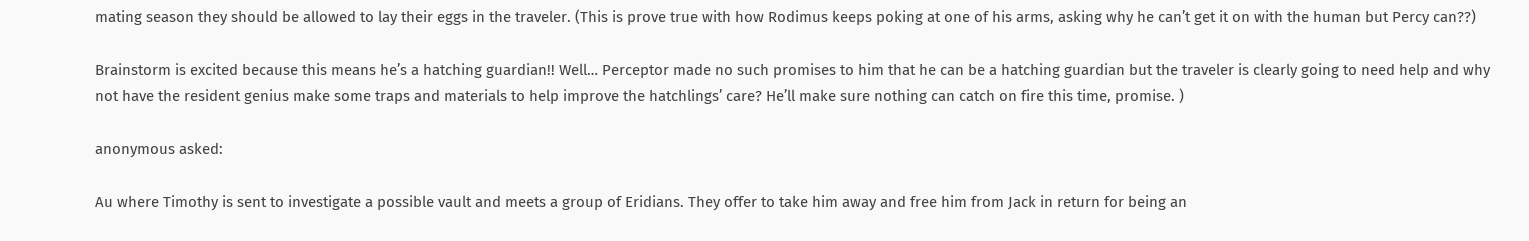mating season they should be allowed to lay their eggs in the traveler. (This is prove true with how Rodimus keeps poking at one of his arms, asking why he can’t get it on with the human but Percy can??)

Brainstorm is excited because this means he’s a hatching guardian!! Well… Perceptor made no such promises to him that he can be a hatching guardian but the traveler is clearly going to need help and why not have the resident genius make some traps and materials to help improve the hatchlings’ care? He’ll make sure nothing can catch on fire this time, promise. )

anonymous asked:

Au where Timothy is sent to investigate a possible vault and meets a group of Eridians. They offer to take him away and free him from Jack in return for being an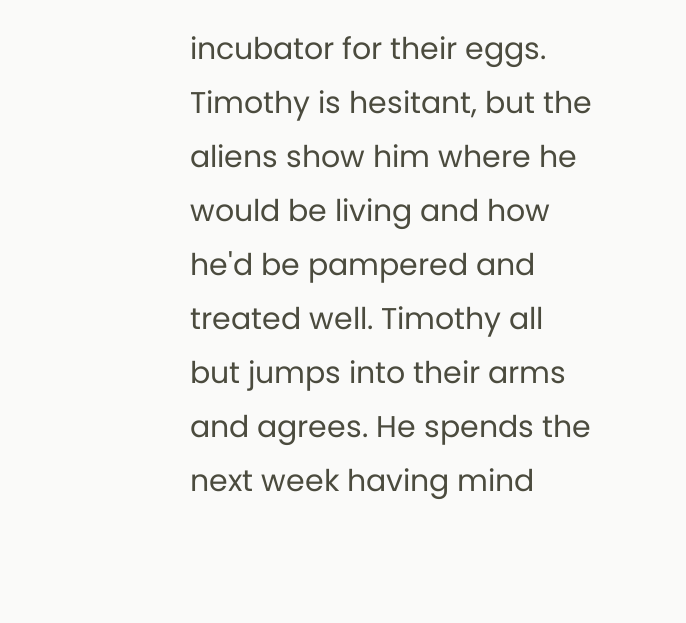incubator for their eggs. Timothy is hesitant, but the aliens show him where he would be living and how he'd be pampered and treated well. Timothy all but jumps into their arms and agrees. He spends the next week having mind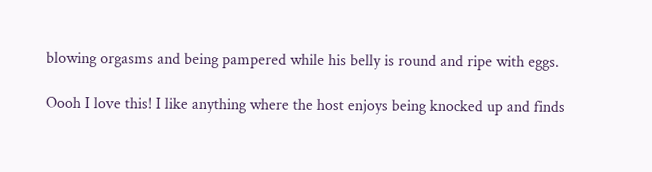blowing orgasms and being pampered while his belly is round and ripe with eggs.

Oooh I love this! I like anything where the host enjoys being knocked up and finds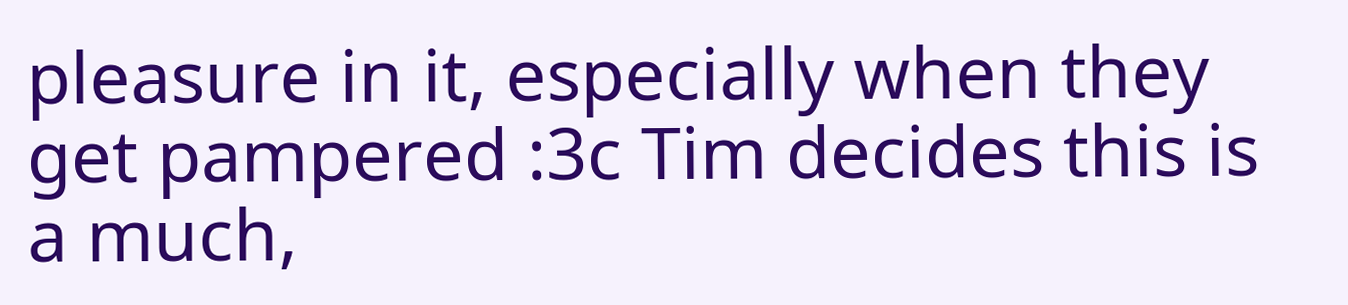pleasure in it, especially when they get pampered :3c Tim decides this is a much,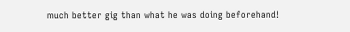much better gig than what he was doing beforehand!